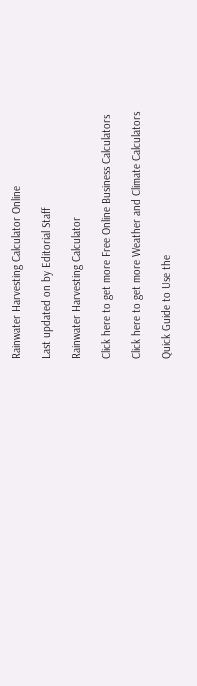Rainwater Harvesting Calculator Online

Last updated on by Editorial Staff

Rainwater Harvesting Calculator

Click here to get more Free Online Business Calculators

Click here to get more Weather and Climate Calculators

Quick Guide to Use the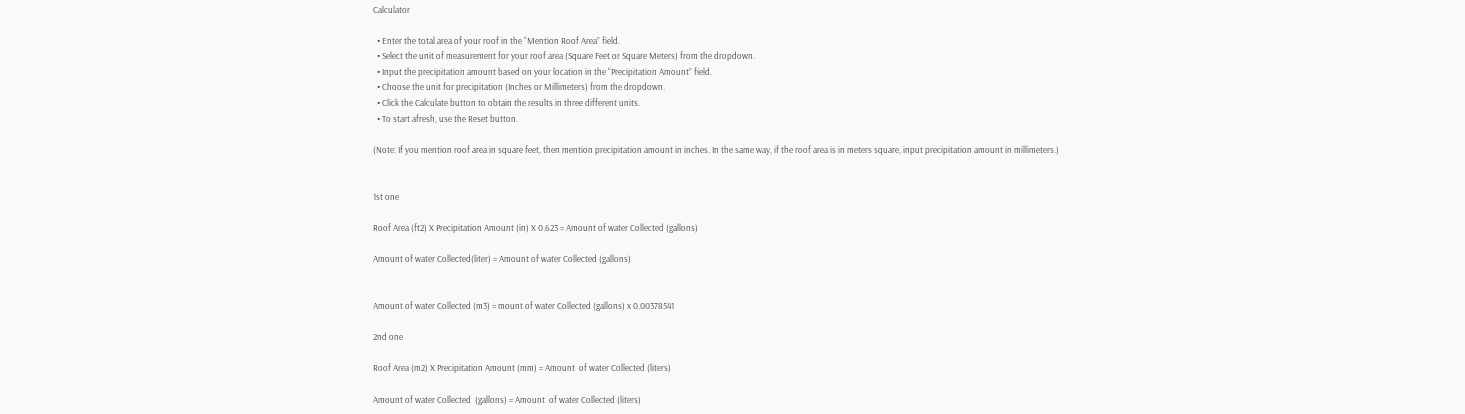Calculator

  • Enter the total area of your roof in the “Mention Roof Area” field.
  • Select the unit of measurement for your roof area (Square Feet or Square Meters) from the dropdown.
  • Input the precipitation amount based on your location in the “Precipitation Amount” field.
  • Choose the unit for precipitation (Inches or Millimeters) from the dropdown.
  • Click the Calculate button to obtain the results in three different units.
  • To start afresh, use the Reset button.

(Note: If you mention roof area in square feet, then mention precipitation amount in inches. In the same way, if the roof area is in meters square, input precipitation amount in millimeters.)


1st one

Roof Area (ft2) X Precipitation Amount (in) X 0.623 = Amount of water Collected (gallons)

Amount of water Collected(liter) = Amount of water Collected (gallons)


Amount of water Collected (m3) = mount of water Collected (gallons) x 0.00378541

2nd one

Roof Area (m2) X Precipitation Amount (mm) = Amount  of water Collected (liters)

Amount of water Collected  (gallons) = Amount  of water Collected (liters)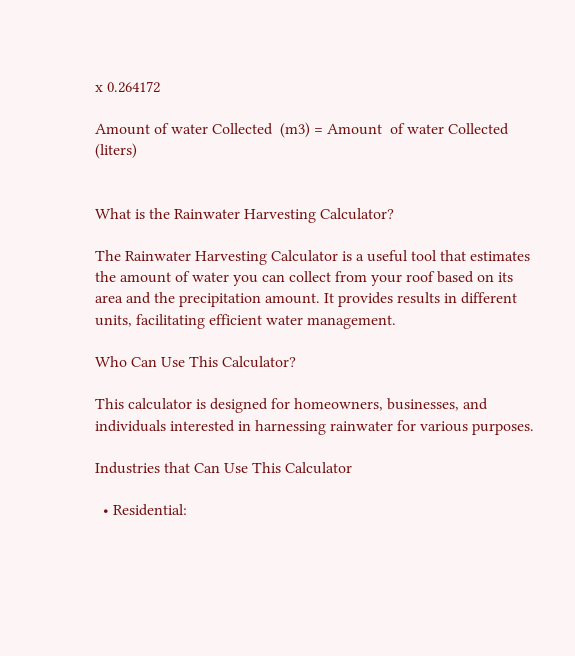x 0.264172

Amount of water Collected  (m3) = Amount  of water Collected (liters)


What is the Rainwater Harvesting Calculator?

The Rainwater Harvesting Calculator is a useful tool that estimates the amount of water you can collect from your roof based on its area and the precipitation amount. It provides results in different units, facilitating efficient water management.

Who Can Use This Calculator?

This calculator is designed for homeowners, businesses, and individuals interested in harnessing rainwater for various purposes.

Industries that Can Use This Calculator

  • Residential: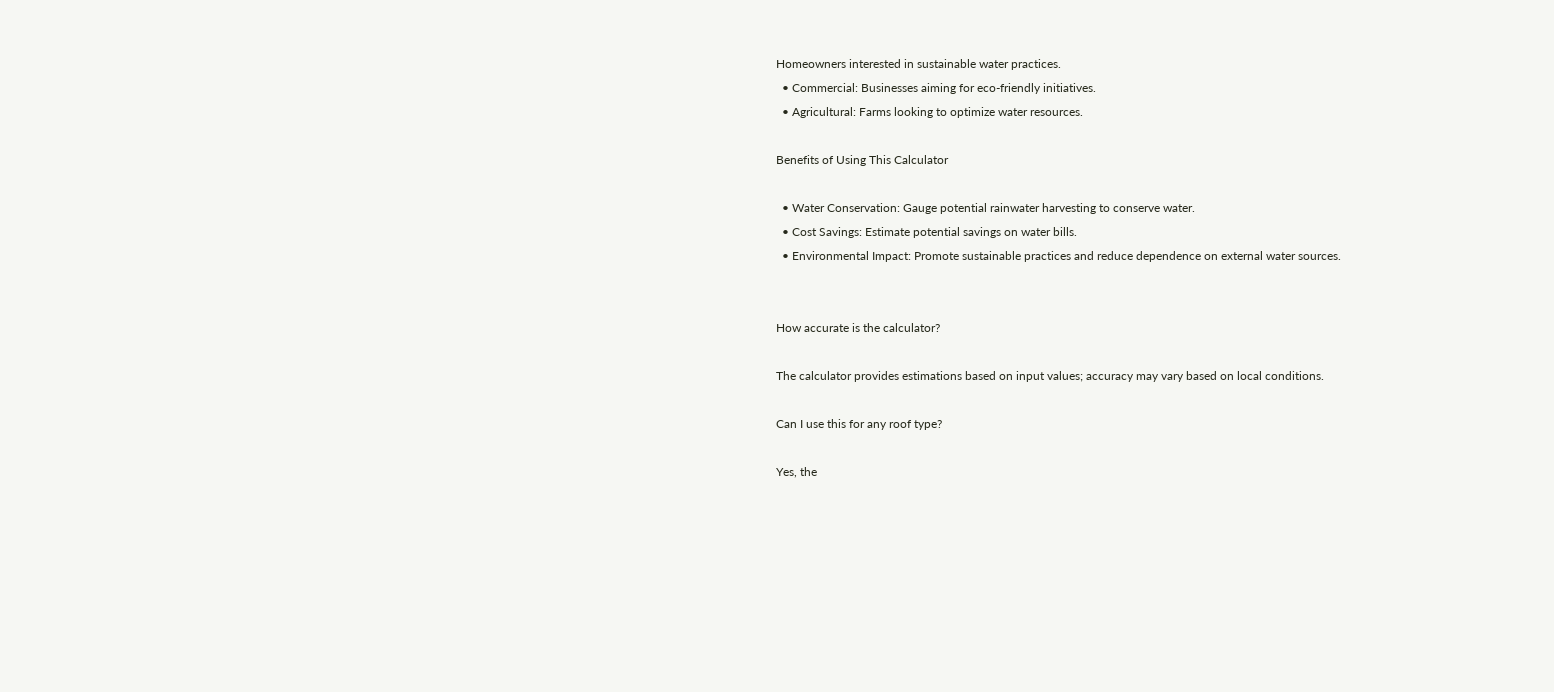Homeowners interested in sustainable water practices.
  • Commercial: Businesses aiming for eco-friendly initiatives.
  • Agricultural: Farms looking to optimize water resources.

Benefits of Using This Calculator

  • Water Conservation: Gauge potential rainwater harvesting to conserve water.
  • Cost Savings: Estimate potential savings on water bills.
  • Environmental Impact: Promote sustainable practices and reduce dependence on external water sources.


How accurate is the calculator?

The calculator provides estimations based on input values; accuracy may vary based on local conditions.

Can I use this for any roof type?

Yes, the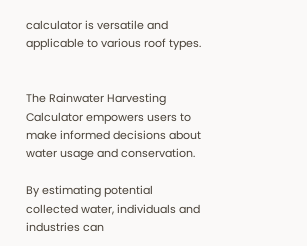calculator is versatile and applicable to various roof types.


The Rainwater Harvesting Calculator empowers users to make informed decisions about water usage and conservation.

By estimating potential collected water, individuals and industries can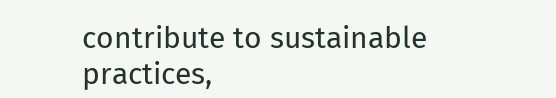contribute to sustainable practices,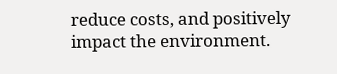reduce costs, and positively impact the environment.